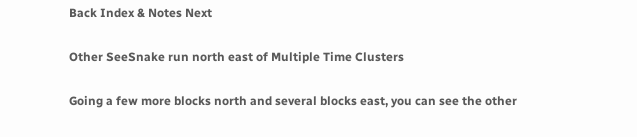Back Index & Notes Next

Other SeeSnake run north east of Multiple Time Clusters

Going a few more blocks north and several blocks east, you can see the other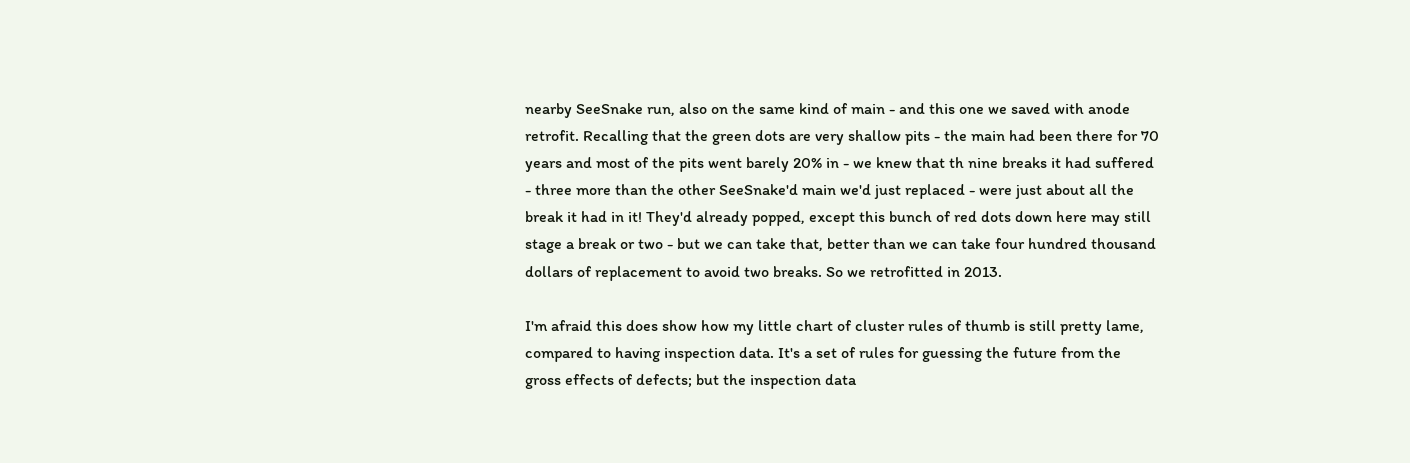nearby SeeSnake run, also on the same kind of main - and this one we saved with anode retrofit. Recalling that the green dots are very shallow pits - the main had been there for 70 years and most of the pits went barely 20% in - we knew that th nine breaks it had suffered - three more than the other SeeSnake'd main we'd just replaced - were just about all the break it had in it! They'd already popped, except this bunch of red dots down here may still stage a break or two - but we can take that, better than we can take four hundred thousand dollars of replacement to avoid two breaks. So we retrofitted in 2013.

I'm afraid this does show how my little chart of cluster rules of thumb is still pretty lame, compared to having inspection data. It's a set of rules for guessing the future from the gross effects of defects; but the inspection data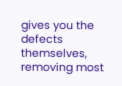gives you the defects themselves, removing most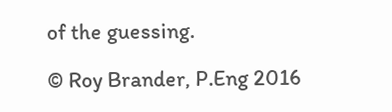of the guessing.

© Roy Brander, P.Eng 2016